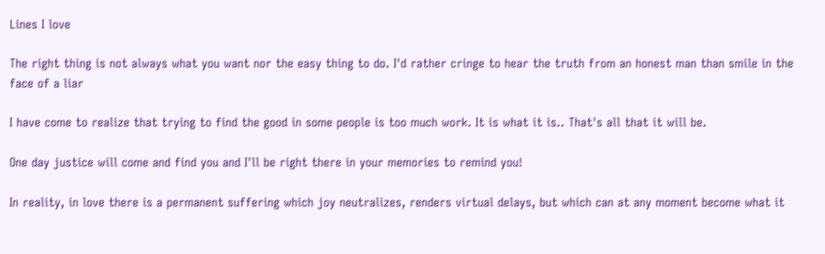Lines I love

The right thing is not always what you want nor the easy thing to do. I'd rather cringe to hear the truth from an honest man than smile in the face of a liar

I have come to realize that trying to find the good in some people is too much work. It is what it is.. That's all that it will be.

One day justice will come and find you and I'll be right there in your memories to remind you!

In reality, in love there is a permanent suffering which joy neutralizes, renders virtual delays, but which can at any moment become what it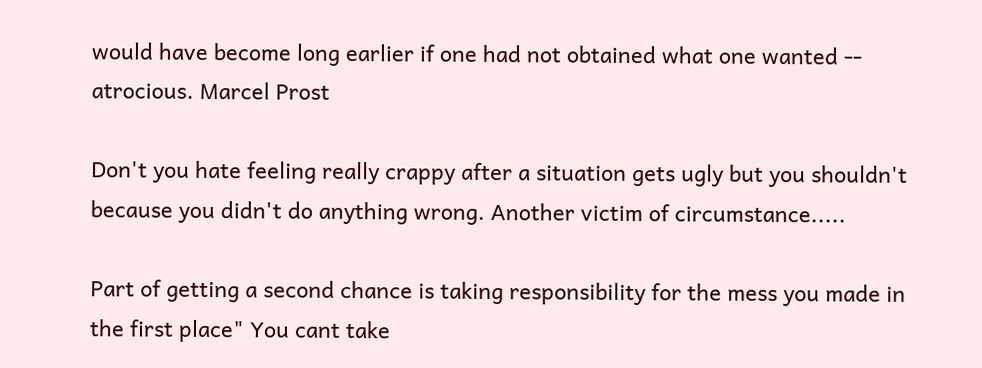would have become long earlier if one had not obtained what one wanted -- atrocious. Marcel Prost

Don't you hate feeling really crappy after a situation gets ugly but you shouldn't because you didn't do anything wrong. Another victim of circumstance.....

Part of getting a second chance is taking responsibility for the mess you made in the first place" You cant take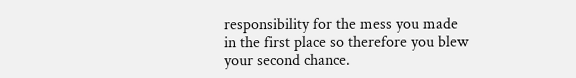responsibility for the mess you made in the first place so therefore you blew your second chance.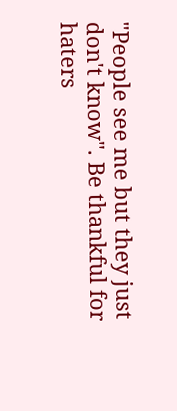"People see me but they just don't know". Be thankful for haters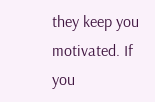they keep you motivated. If you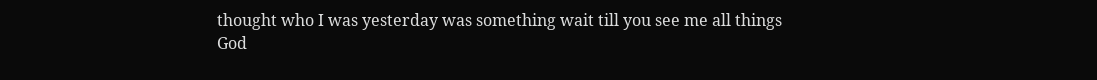thought who I was yesterday was something wait till you see me all things God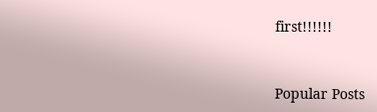first!!!!!!


Popular Posts